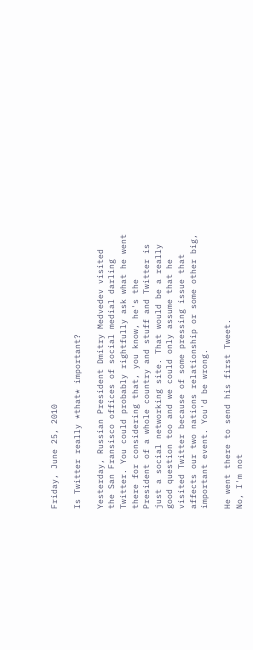Friday, June 25, 2010

Is Twitter really *that* important?

Yesterday, Russian President Dmitry Medvedev visited the San Fransisco offices of social medial darling Twitter. You could probably rightfully ask what he went there for considering that, you know, he's the President of a whole country and stuff and Twitter is just a social networking site. That would be a really good question too and we could only assume that he visited Twitter because of some pressing issue that affects our two nations relationship or some other big, important event. You'd be wrong.

He went there to send his first Tweet.
No, I'm not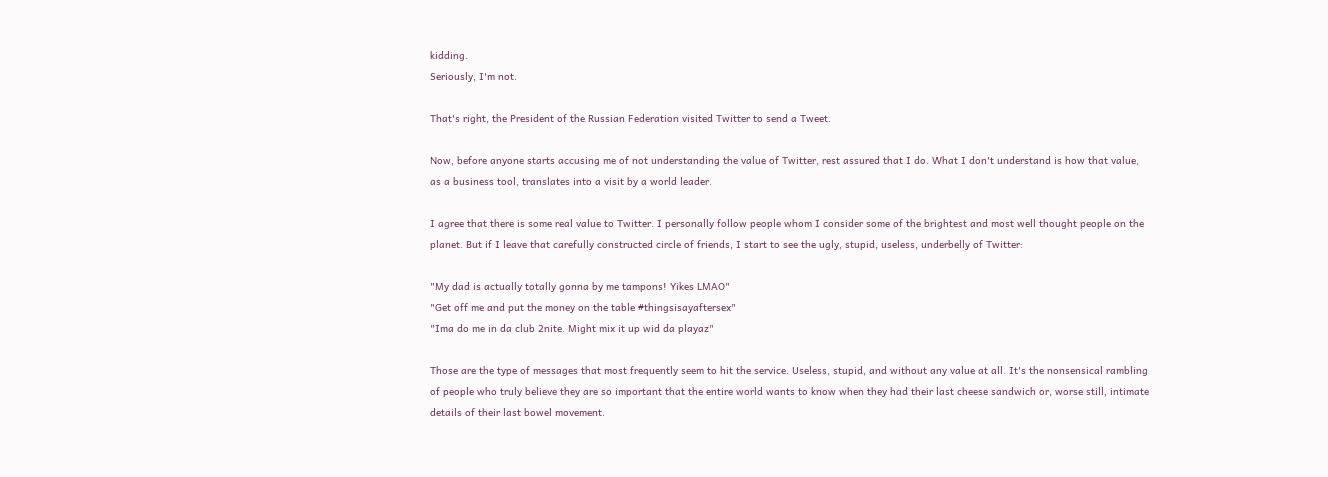kidding.
Seriously, I'm not.

That's right, the President of the Russian Federation visited Twitter to send a Tweet.

Now, before anyone starts accusing me of not understanding the value of Twitter, rest assured that I do. What I don't understand is how that value, as a business tool, translates into a visit by a world leader.

I agree that there is some real value to Twitter. I personally follow people whom I consider some of the brightest and most well thought people on the planet. But if I leave that carefully constructed circle of friends, I start to see the ugly, stupid, useless, underbelly of Twitter:

"My dad is actually totally gonna by me tampons! Yikes LMAO"
"Get off me and put the money on the table #thingsisayaftersex"
"Ima do me in da club 2nite. Might mix it up wid da playaz"

Those are the type of messages that most frequently seem to hit the service. Useless, stupid, and without any value at all. It's the nonsensical rambling of people who truly believe they are so important that the entire world wants to know when they had their last cheese sandwich or, worse still, intimate details of their last bowel movement.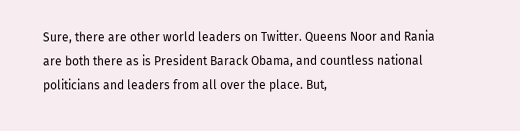Sure, there are other world leaders on Twitter. Queens Noor and Rania are both there as is President Barack Obama, and countless national politicians and leaders from all over the place. But,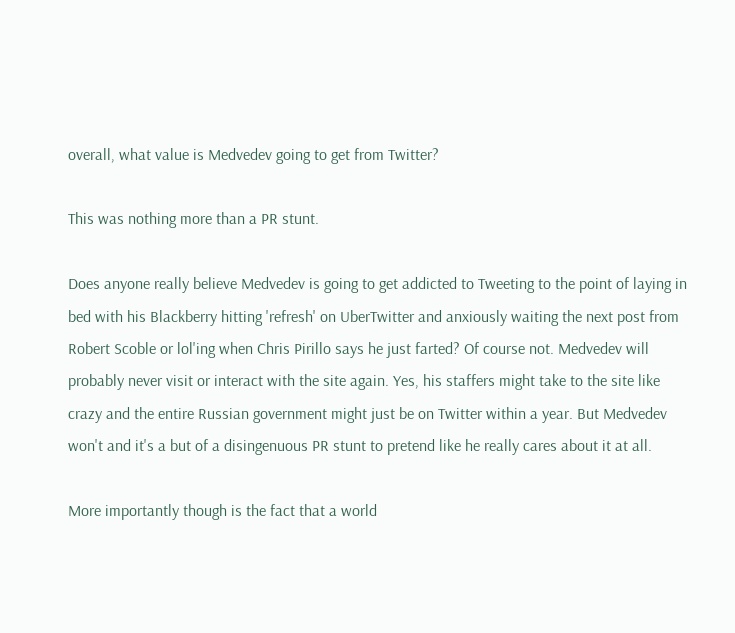overall, what value is Medvedev going to get from Twitter?

This was nothing more than a PR stunt.

Does anyone really believe Medvedev is going to get addicted to Tweeting to the point of laying in bed with his Blackberry hitting 'refresh' on UberTwitter and anxiously waiting the next post from Robert Scoble or lol'ing when Chris Pirillo says he just farted? Of course not. Medvedev will probably never visit or interact with the site again. Yes, his staffers might take to the site like crazy and the entire Russian government might just be on Twitter within a year. But Medvedev won't and it's a but of a disingenuous PR stunt to pretend like he really cares about it at all.

More importantly though is the fact that a world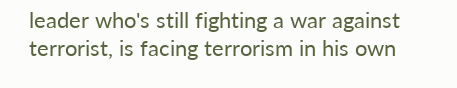leader who's still fighting a war against terrorist, is facing terrorism in his own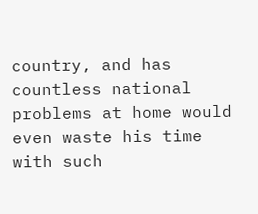country, and has countless national problems at home would even waste his time with such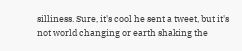silliness. Sure, it's cool he sent a tweet, but it's not world changing or earth shaking the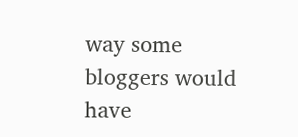way some bloggers would have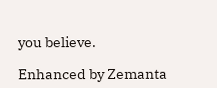you believe.

Enhanced by Zemanta